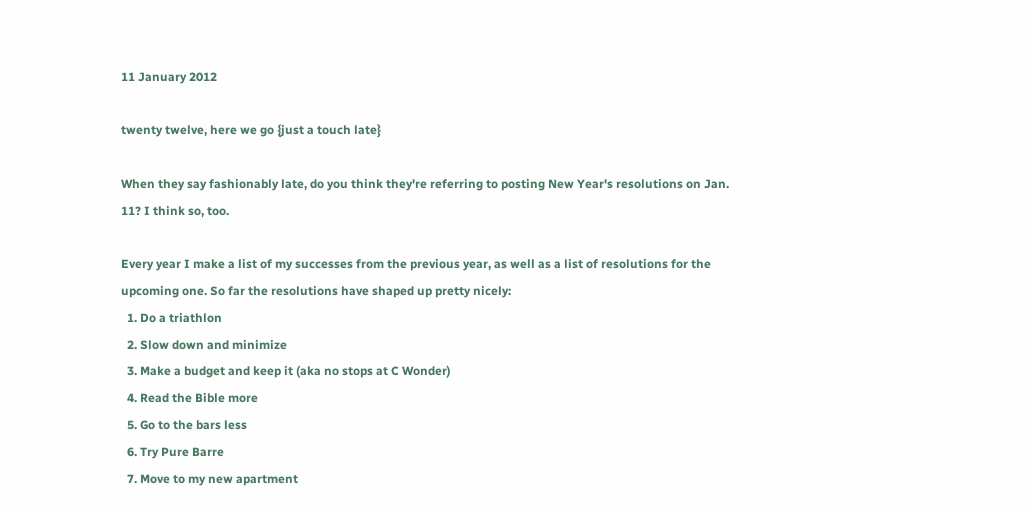11 January 2012

twenty twelve, here we go {just a touch late}

When they say fashionably late, do you think they're referring to posting New Year's resolutions on Jan. 11? I think so, too.

Every year I make a list of my successes from the previous year, as well as a list of resolutions for the upcoming one. So far the resolutions have shaped up pretty nicely:
  1. Do a triathlon
  2. Slow down and minimize
  3. Make a budget and keep it (aka no stops at C Wonder)
  4. Read the Bible more
  5. Go to the bars less
  6. Try Pure Barre
  7. Move to my new apartment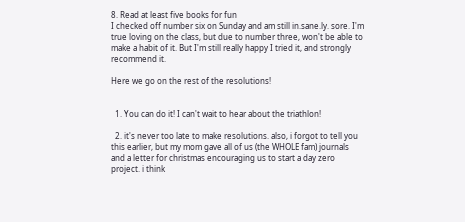8. Read at least five books for fun
I checked off number six on Sunday and am still in.sane.ly. sore. I'm true loving on the class, but due to number three, won't be able to make a habit of it. But I'm still really happy I tried it, and strongly recommend it.

Here we go on the rest of the resolutions!


  1. You can do it! I can't wait to hear about the triathlon!

  2. it's never too late to make resolutions. also, i forgot to tell you this earlier, but my mom gave all of us (the WHOLE fam) journals and a letter for christmas encouraging us to start a day zero project. i think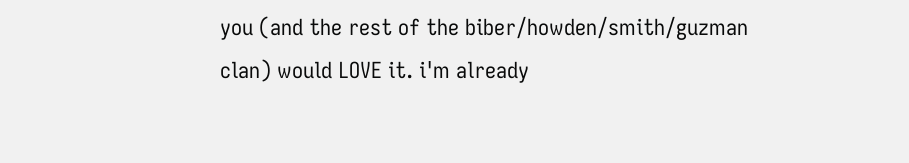you (and the rest of the biber/howden/smith/guzman clan) would LOVE it. i'm already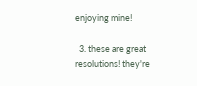enjoying mine!

  3. these are great resolutions! they're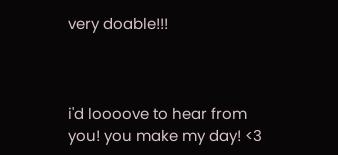very doable!!!



i'd loooove to hear from you! you make my day! <3